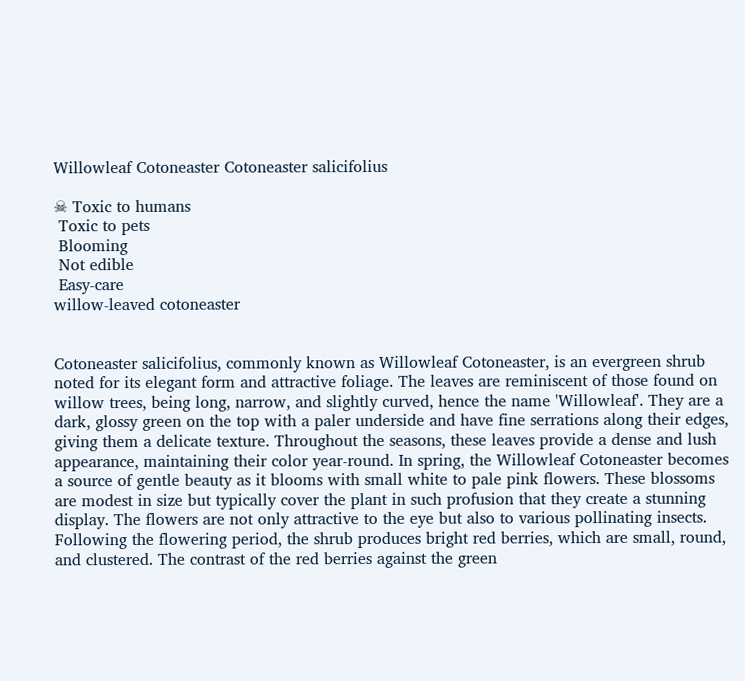Willowleaf Cotoneaster Cotoneaster salicifolius

☠ Toxic to humans
 Toxic to pets
 Blooming
 Not edible
 Easy-care
willow-leaved cotoneaster


Cotoneaster salicifolius, commonly known as Willowleaf Cotoneaster, is an evergreen shrub noted for its elegant form and attractive foliage. The leaves are reminiscent of those found on willow trees, being long, narrow, and slightly curved, hence the name 'Willowleaf'. They are a dark, glossy green on the top with a paler underside and have fine serrations along their edges, giving them a delicate texture. Throughout the seasons, these leaves provide a dense and lush appearance, maintaining their color year-round. In spring, the Willowleaf Cotoneaster becomes a source of gentle beauty as it blooms with small white to pale pink flowers. These blossoms are modest in size but typically cover the plant in such profusion that they create a stunning display. The flowers are not only attractive to the eye but also to various pollinating insects. Following the flowering period, the shrub produces bright red berries, which are small, round, and clustered. The contrast of the red berries against the green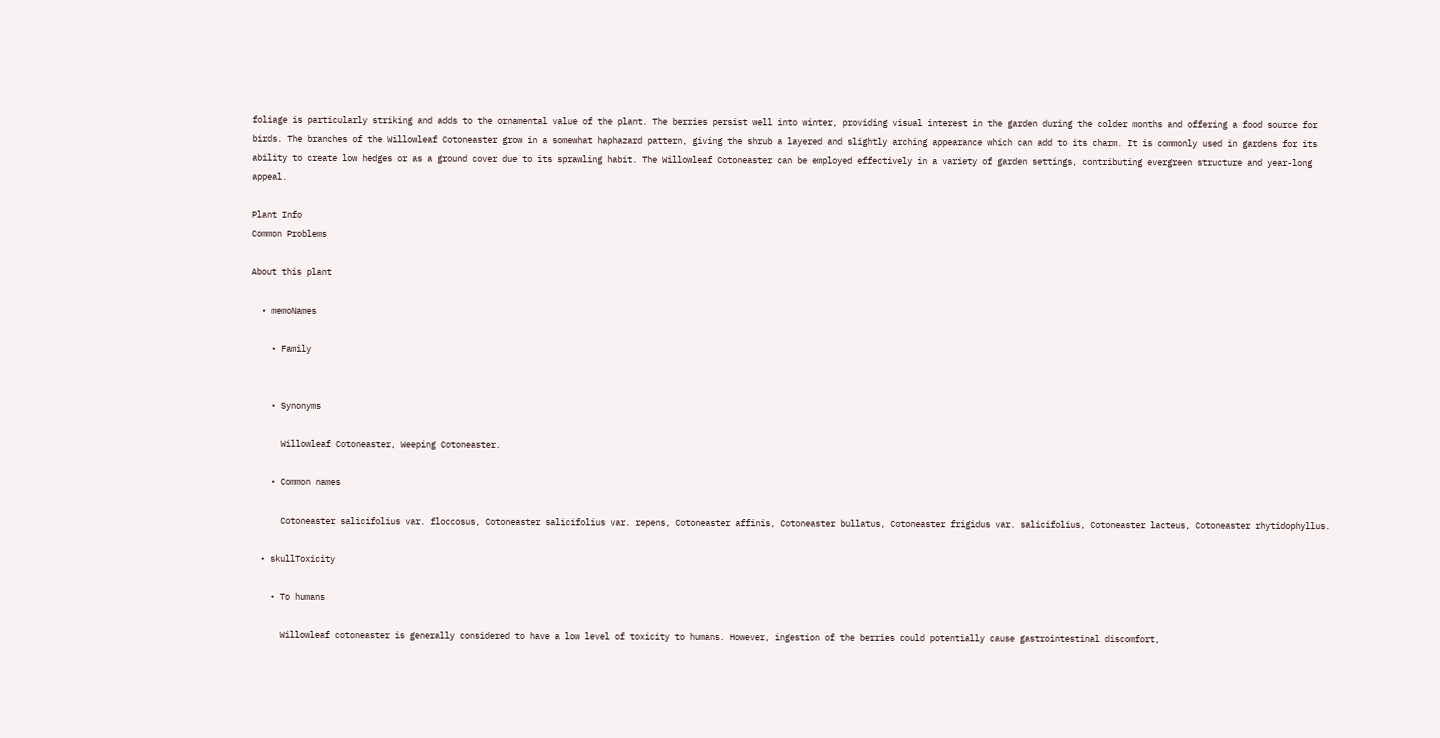foliage is particularly striking and adds to the ornamental value of the plant. The berries persist well into winter, providing visual interest in the garden during the colder months and offering a food source for birds. The branches of the Willowleaf Cotoneaster grow in a somewhat haphazard pattern, giving the shrub a layered and slightly arching appearance which can add to its charm. It is commonly used in gardens for its ability to create low hedges or as a ground cover due to its sprawling habit. The Willowleaf Cotoneaster can be employed effectively in a variety of garden settings, contributing evergreen structure and year-long appeal.

Plant Info
Common Problems

About this plant

  • memoNames

    • Family


    • Synonyms

      Willowleaf Cotoneaster, Weeping Cotoneaster.

    • Common names

      Cotoneaster salicifolius var. floccosus, Cotoneaster salicifolius var. repens, Cotoneaster affinis, Cotoneaster bullatus, Cotoneaster frigidus var. salicifolius, Cotoneaster lacteus, Cotoneaster rhytidophyllus.

  • skullToxicity

    • To humans

      Willowleaf cotoneaster is generally considered to have a low level of toxicity to humans. However, ingestion of the berries could potentially cause gastrointestinal discomfort,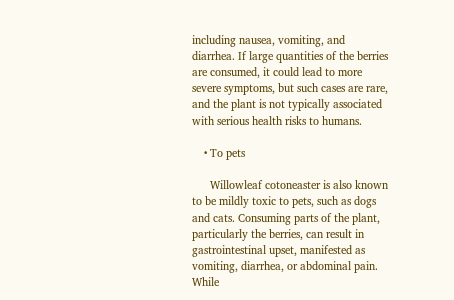including nausea, vomiting, and diarrhea. If large quantities of the berries are consumed, it could lead to more severe symptoms, but such cases are rare, and the plant is not typically associated with serious health risks to humans.

    • To pets

      Willowleaf cotoneaster is also known to be mildly toxic to pets, such as dogs and cats. Consuming parts of the plant, particularly the berries, can result in gastrointestinal upset, manifested as vomiting, diarrhea, or abdominal pain. While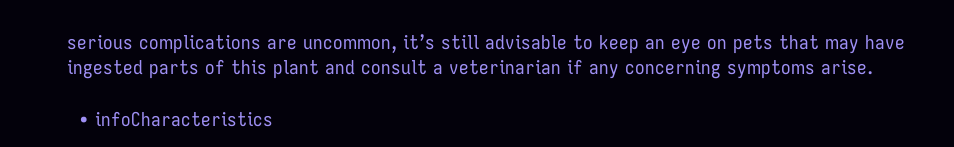serious complications are uncommon, it’s still advisable to keep an eye on pets that may have ingested parts of this plant and consult a veterinarian if any concerning symptoms arise.

  • infoCharacteristics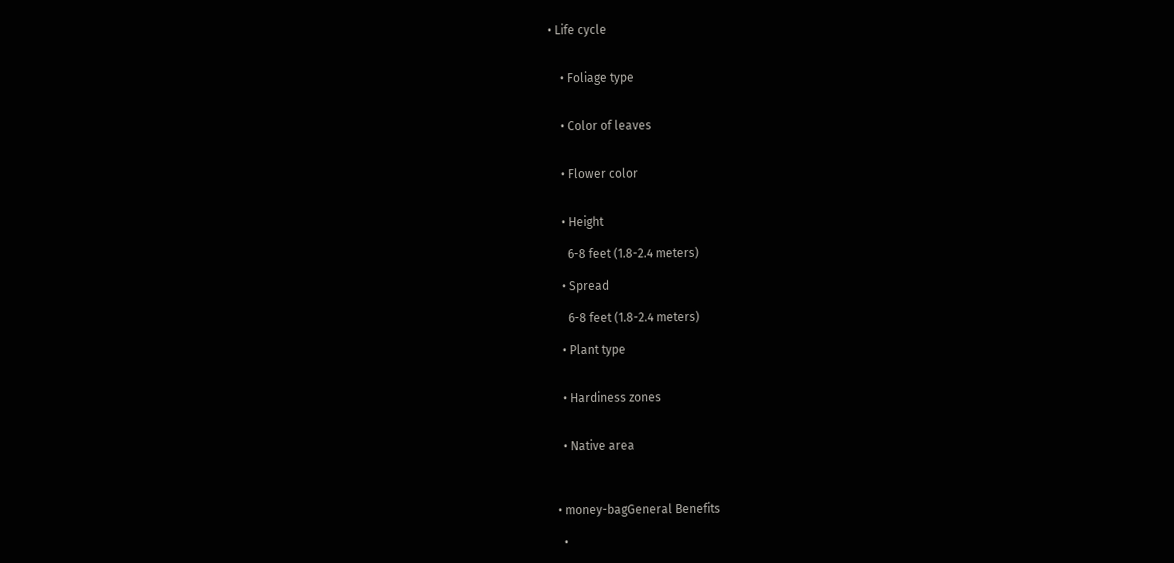• Life cycle


    • Foliage type


    • Color of leaves


    • Flower color


    • Height

      6-8 feet (1.8-2.4 meters)

    • Spread

      6-8 feet (1.8-2.4 meters)

    • Plant type


    • Hardiness zones


    • Native area



  • money-bagGeneral Benefits

    •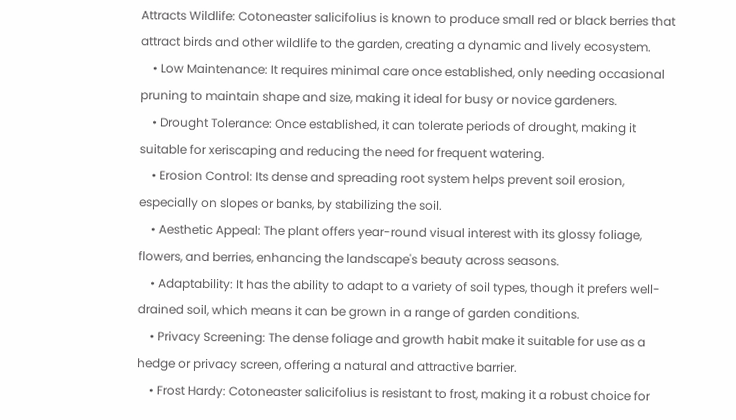Attracts Wildlife: Cotoneaster salicifolius is known to produce small red or black berries that attract birds and other wildlife to the garden, creating a dynamic and lively ecosystem.
    • Low Maintenance: It requires minimal care once established, only needing occasional pruning to maintain shape and size, making it ideal for busy or novice gardeners.
    • Drought Tolerance: Once established, it can tolerate periods of drought, making it suitable for xeriscaping and reducing the need for frequent watering.
    • Erosion Control: Its dense and spreading root system helps prevent soil erosion, especially on slopes or banks, by stabilizing the soil.
    • Aesthetic Appeal: The plant offers year-round visual interest with its glossy foliage, flowers, and berries, enhancing the landscape's beauty across seasons.
    • Adaptability: It has the ability to adapt to a variety of soil types, though it prefers well-drained soil, which means it can be grown in a range of garden conditions.
    • Privacy Screening: The dense foliage and growth habit make it suitable for use as a hedge or privacy screen, offering a natural and attractive barrier.
    • Frost Hardy: Cotoneaster salicifolius is resistant to frost, making it a robust choice for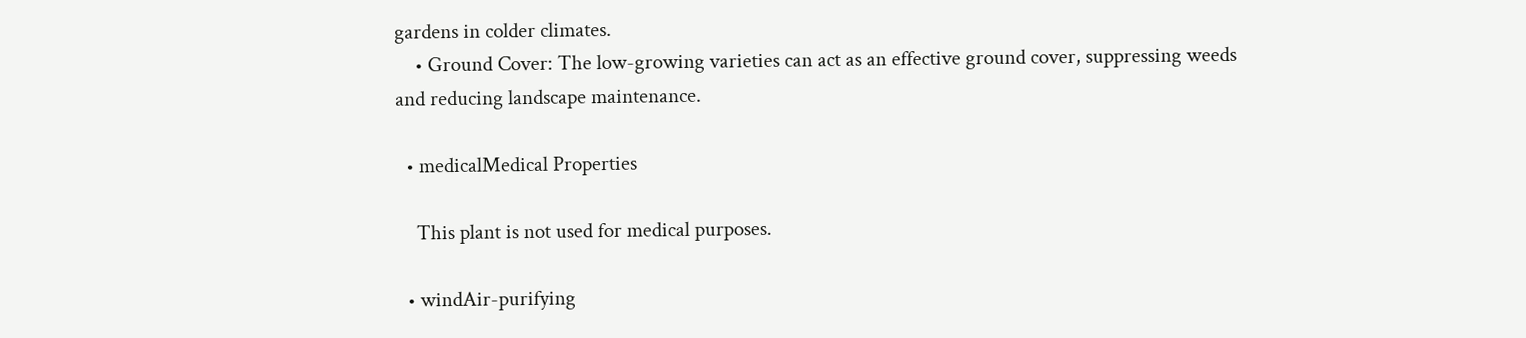gardens in colder climates.
    • Ground Cover: The low-growing varieties can act as an effective ground cover, suppressing weeds and reducing landscape maintenance.

  • medicalMedical Properties

    This plant is not used for medical purposes.

  • windAir-purifying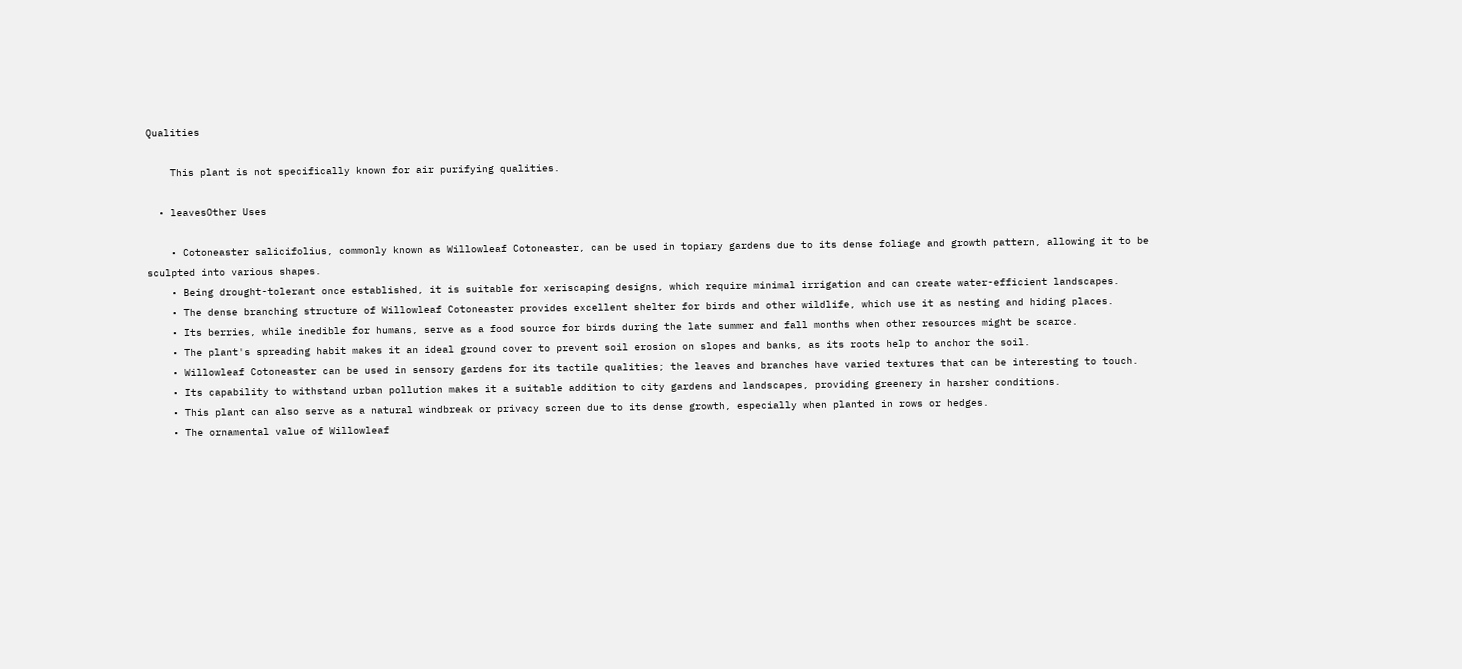Qualities

    This plant is not specifically known for air purifying qualities.

  • leavesOther Uses

    • Cotoneaster salicifolius, commonly known as Willowleaf Cotoneaster, can be used in topiary gardens due to its dense foliage and growth pattern, allowing it to be sculpted into various shapes.
    • Being drought-tolerant once established, it is suitable for xeriscaping designs, which require minimal irrigation and can create water-efficient landscapes.
    • The dense branching structure of Willowleaf Cotoneaster provides excellent shelter for birds and other wildlife, which use it as nesting and hiding places.
    • Its berries, while inedible for humans, serve as a food source for birds during the late summer and fall months when other resources might be scarce.
    • The plant's spreading habit makes it an ideal ground cover to prevent soil erosion on slopes and banks, as its roots help to anchor the soil.
    • Willowleaf Cotoneaster can be used in sensory gardens for its tactile qualities; the leaves and branches have varied textures that can be interesting to touch.
    • Its capability to withstand urban pollution makes it a suitable addition to city gardens and landscapes, providing greenery in harsher conditions.
    • This plant can also serve as a natural windbreak or privacy screen due to its dense growth, especially when planted in rows or hedges.
    • The ornamental value of Willowleaf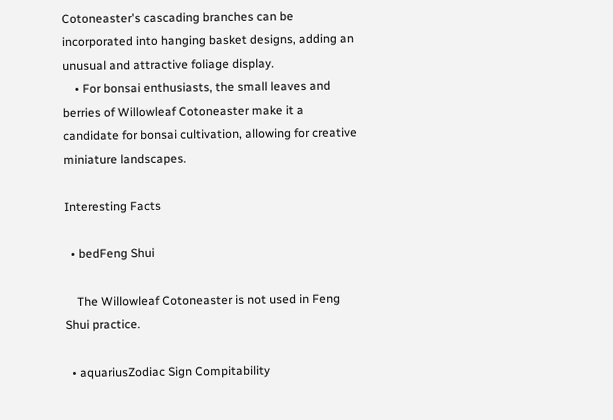Cotoneaster's cascading branches can be incorporated into hanging basket designs, adding an unusual and attractive foliage display.
    • For bonsai enthusiasts, the small leaves and berries of Willowleaf Cotoneaster make it a candidate for bonsai cultivation, allowing for creative miniature landscapes.

Interesting Facts

  • bedFeng Shui

    The Willowleaf Cotoneaster is not used in Feng Shui practice.

  • aquariusZodiac Sign Compitability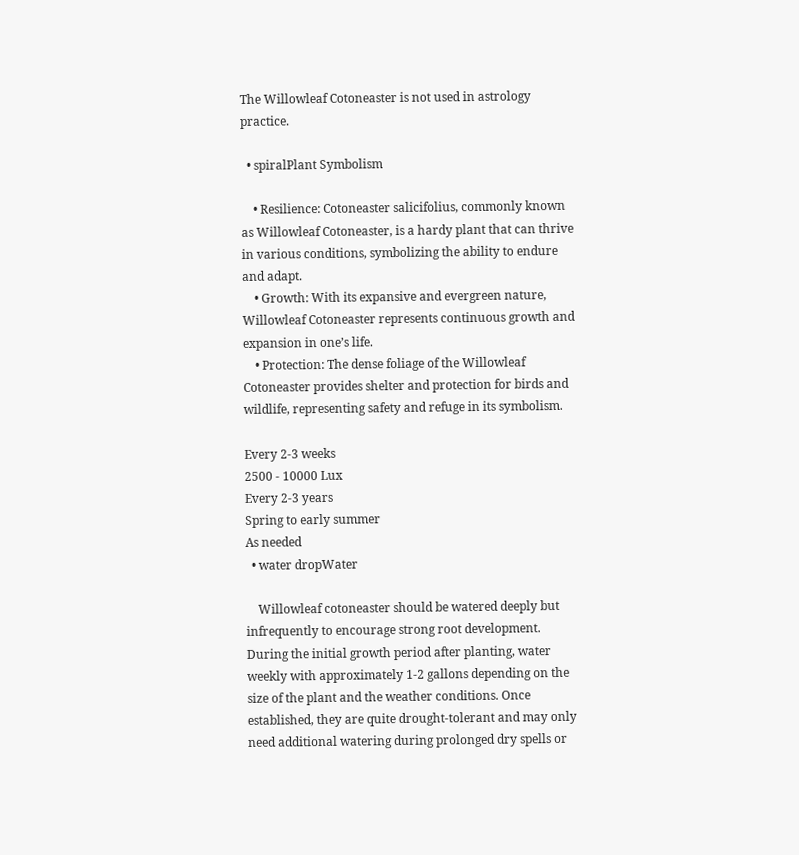The Willowleaf Cotoneaster is not used in astrology practice.

  • spiralPlant Symbolism

    • Resilience: Cotoneaster salicifolius, commonly known as Willowleaf Cotoneaster, is a hardy plant that can thrive in various conditions, symbolizing the ability to endure and adapt.
    • Growth: With its expansive and evergreen nature, Willowleaf Cotoneaster represents continuous growth and expansion in one’s life.
    • Protection: The dense foliage of the Willowleaf Cotoneaster provides shelter and protection for birds and wildlife, representing safety and refuge in its symbolism.

Every 2-3 weeks
2500 - 10000 Lux
Every 2-3 years
Spring to early summer
As needed
  • water dropWater

    Willowleaf cotoneaster should be watered deeply but infrequently to encourage strong root development. During the initial growth period after planting, water weekly with approximately 1-2 gallons depending on the size of the plant and the weather conditions. Once established, they are quite drought-tolerant and may only need additional watering during prolonged dry spells or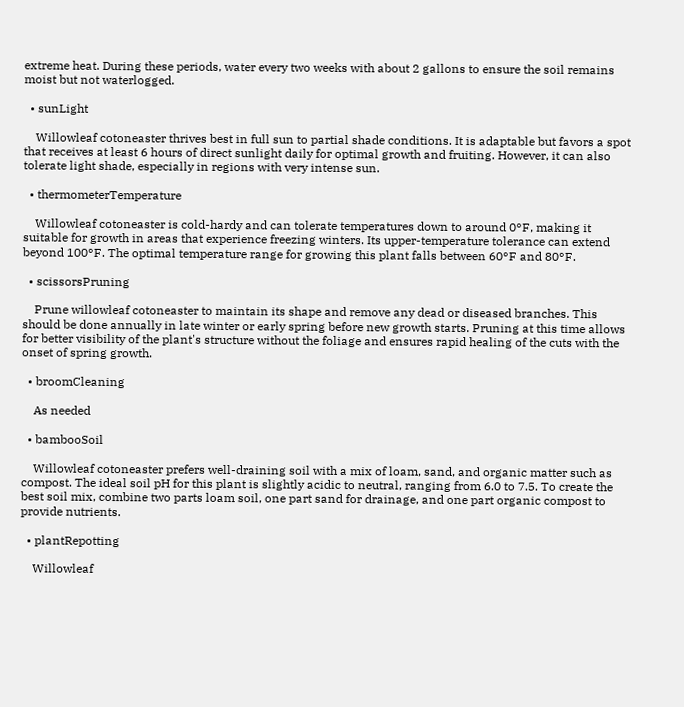extreme heat. During these periods, water every two weeks with about 2 gallons to ensure the soil remains moist but not waterlogged.

  • sunLight

    Willowleaf cotoneaster thrives best in full sun to partial shade conditions. It is adaptable but favors a spot that receives at least 6 hours of direct sunlight daily for optimal growth and fruiting. However, it can also tolerate light shade, especially in regions with very intense sun.

  • thermometerTemperature

    Willowleaf cotoneaster is cold-hardy and can tolerate temperatures down to around 0°F, making it suitable for growth in areas that experience freezing winters. Its upper-temperature tolerance can extend beyond 100°F. The optimal temperature range for growing this plant falls between 60°F and 80°F.

  • scissorsPruning

    Prune willowleaf cotoneaster to maintain its shape and remove any dead or diseased branches. This should be done annually in late winter or early spring before new growth starts. Pruning at this time allows for better visibility of the plant's structure without the foliage and ensures rapid healing of the cuts with the onset of spring growth.

  • broomCleaning

    As needed

  • bambooSoil

    Willowleaf cotoneaster prefers well-draining soil with a mix of loam, sand, and organic matter such as compost. The ideal soil pH for this plant is slightly acidic to neutral, ranging from 6.0 to 7.5. To create the best soil mix, combine two parts loam soil, one part sand for drainage, and one part organic compost to provide nutrients.

  • plantRepotting

    Willowleaf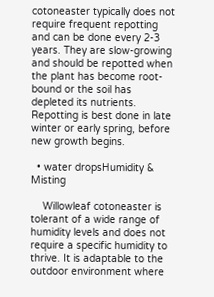cotoneaster typically does not require frequent repotting and can be done every 2-3 years. They are slow-growing and should be repotted when the plant has become root-bound or the soil has depleted its nutrients. Repotting is best done in late winter or early spring, before new growth begins.

  • water dropsHumidity & Misting

    Willowleaf cotoneaster is tolerant of a wide range of humidity levels and does not require a specific humidity to thrive. It is adaptable to the outdoor environment where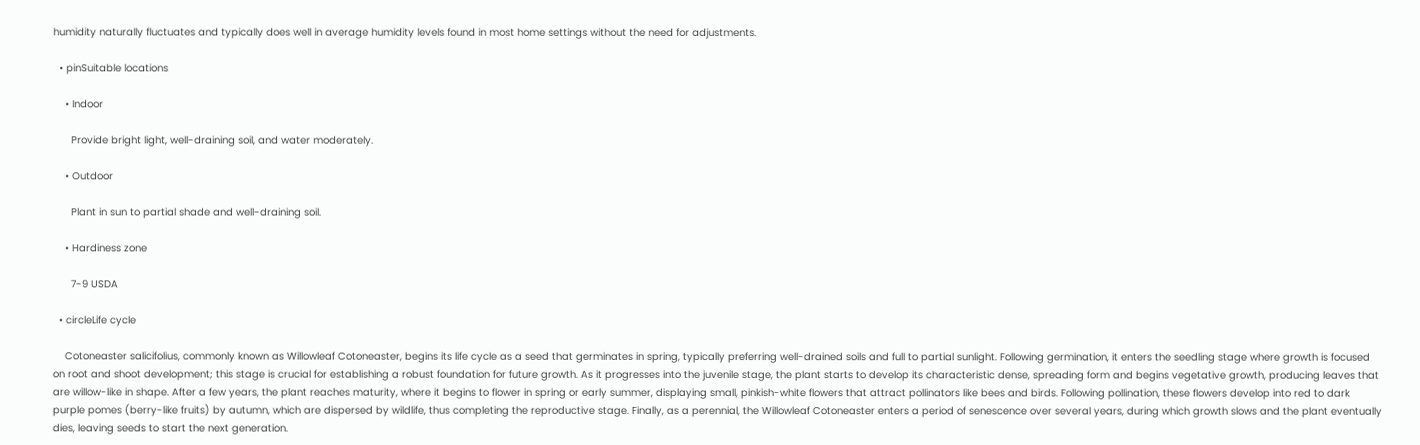humidity naturally fluctuates and typically does well in average humidity levels found in most home settings without the need for adjustments.

  • pinSuitable locations

    • Indoor

      Provide bright light, well-draining soil, and water moderately.

    • Outdoor

      Plant in sun to partial shade and well-draining soil.

    • Hardiness zone

      7-9 USDA

  • circleLife cycle

    Cotoneaster salicifolius, commonly known as Willowleaf Cotoneaster, begins its life cycle as a seed that germinates in spring, typically preferring well-drained soils and full to partial sunlight. Following germination, it enters the seedling stage where growth is focused on root and shoot development; this stage is crucial for establishing a robust foundation for future growth. As it progresses into the juvenile stage, the plant starts to develop its characteristic dense, spreading form and begins vegetative growth, producing leaves that are willow-like in shape. After a few years, the plant reaches maturity, where it begins to flower in spring or early summer, displaying small, pinkish-white flowers that attract pollinators like bees and birds. Following pollination, these flowers develop into red to dark purple pomes (berry-like fruits) by autumn, which are dispersed by wildlife, thus completing the reproductive stage. Finally, as a perennial, the Willowleaf Cotoneaster enters a period of senescence over several years, during which growth slows and the plant eventually dies, leaving seeds to start the next generation.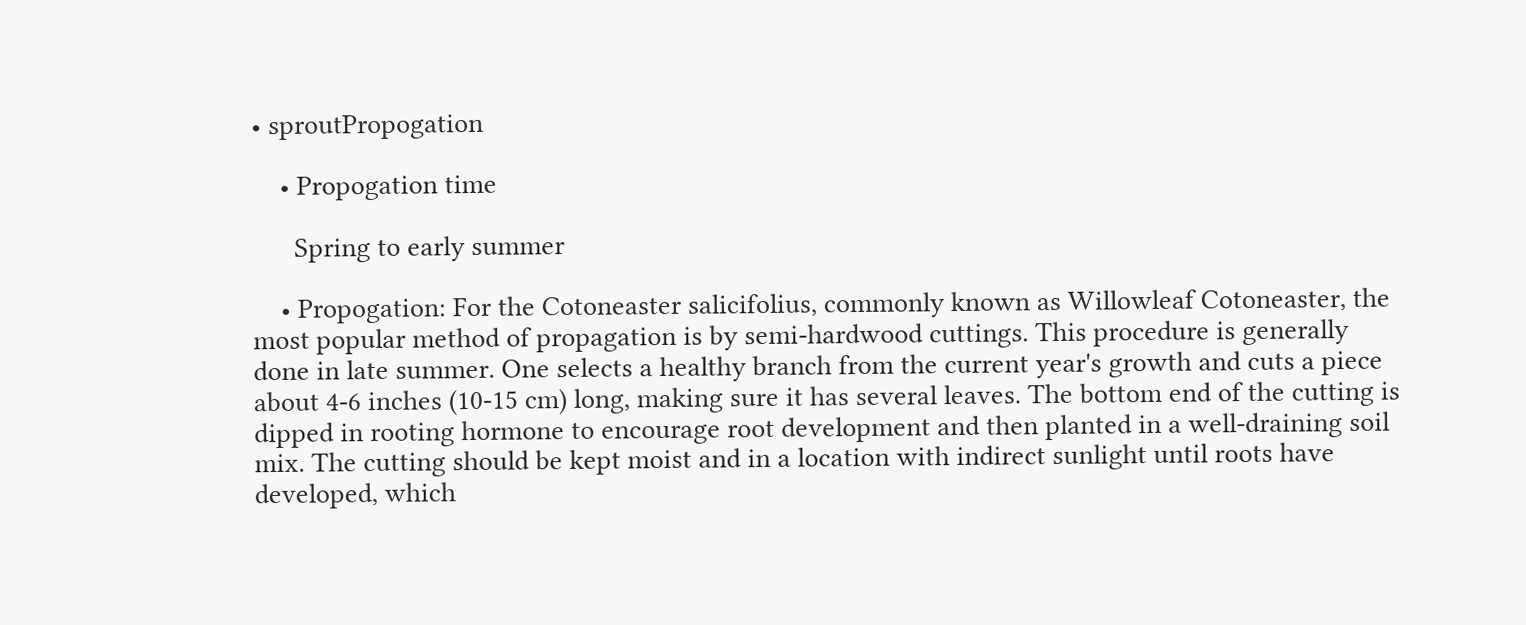• sproutPropogation

    • Propogation time

      Spring to early summer

    • Propogation: For the Cotoneaster salicifolius, commonly known as Willowleaf Cotoneaster, the most popular method of propagation is by semi-hardwood cuttings. This procedure is generally done in late summer. One selects a healthy branch from the current year's growth and cuts a piece about 4-6 inches (10-15 cm) long, making sure it has several leaves. The bottom end of the cutting is dipped in rooting hormone to encourage root development and then planted in a well-draining soil mix. The cutting should be kept moist and in a location with indirect sunlight until roots have developed, which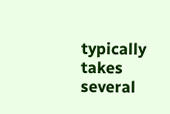typically takes several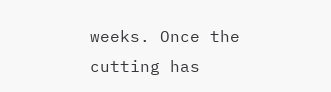weeks. Once the cutting has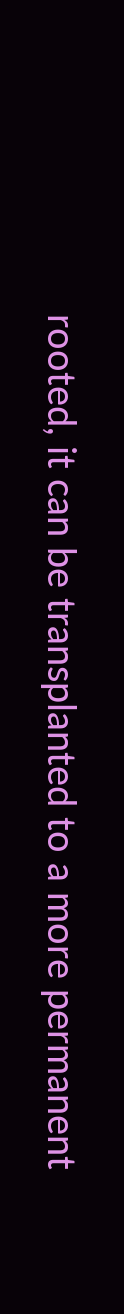rooted, it can be transplanted to a more permanent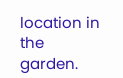location in the garden.